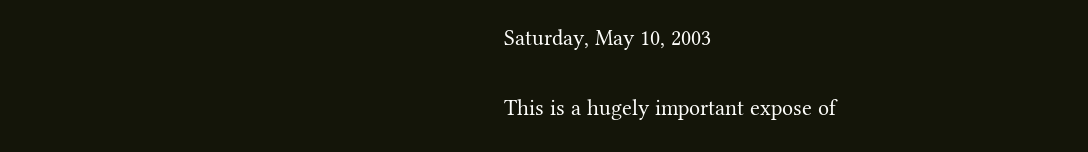Saturday, May 10, 2003

This is a hugely important expose of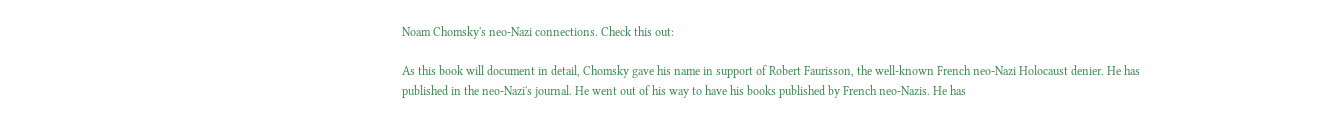Noam Chomsky's neo-Nazi connections. Check this out:

As this book will document in detail, Chomsky gave his name in support of Robert Faurisson, the well-known French neo-Nazi Holocaust denier. He has published in the neo-Nazi's journal. He went out of his way to have his books published by French neo-Nazis. He has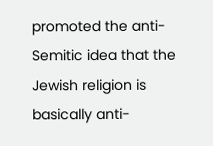promoted the anti-Semitic idea that the Jewish religion is basically anti-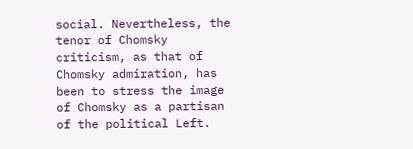social. Nevertheless, the tenor of Chomsky criticism, as that of Chomsky admiration, has been to stress the image of Chomsky as a partisan of the political Left.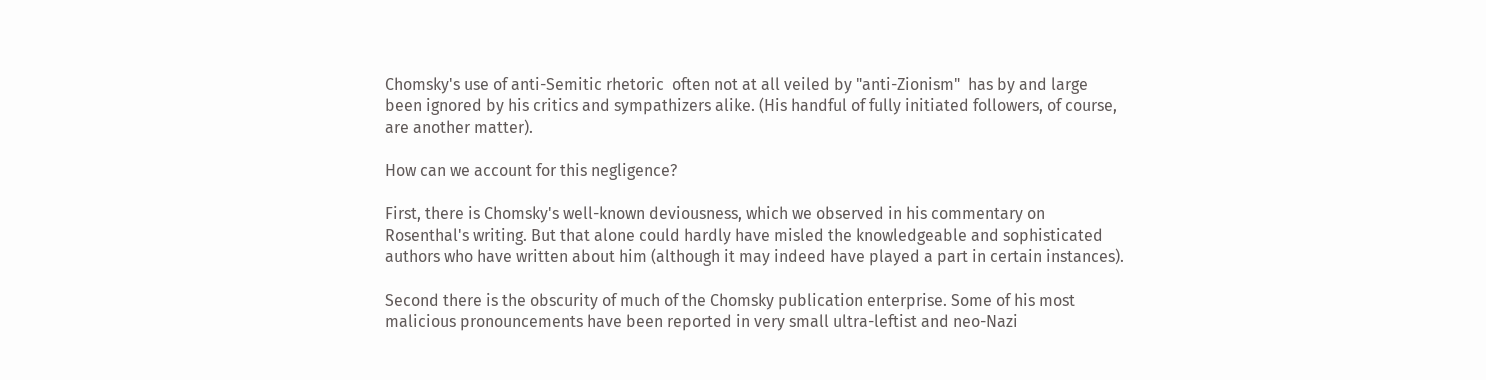Chomsky's use of anti-Semitic rhetoric  often not at all veiled by "anti-Zionism"  has by and large been ignored by his critics and sympathizers alike. (His handful of fully initiated followers, of course, are another matter).

How can we account for this negligence?

First, there is Chomsky's well-known deviousness, which we observed in his commentary on Rosenthal's writing. But that alone could hardly have misled the knowledgeable and sophisticated authors who have written about him (although it may indeed have played a part in certain instances).

Second there is the obscurity of much of the Chomsky publication enterprise. Some of his most malicious pronouncements have been reported in very small ultra-leftist and neo-Nazi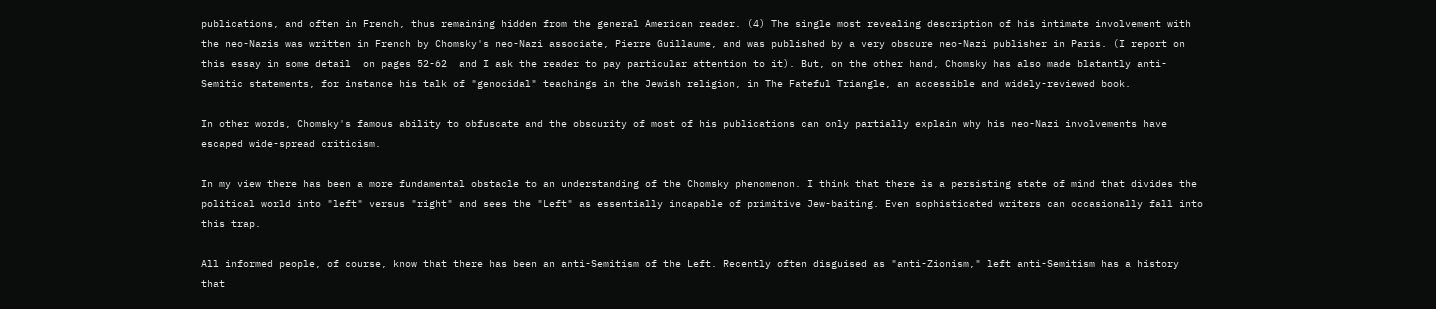publications, and often in French, thus remaining hidden from the general American reader. (4) The single most revealing description of his intimate involvement with the neo-Nazis was written in French by Chomsky's neo-Nazi associate, Pierre Guillaume, and was published by a very obscure neo-Nazi publisher in Paris. (I report on this essay in some detail  on pages 52-62  and I ask the reader to pay particular attention to it). But, on the other hand, Chomsky has also made blatantly anti-Semitic statements, for instance his talk of "genocidal" teachings in the Jewish religion, in The Fateful Triangle, an accessible and widely-reviewed book.

In other words, Chomsky's famous ability to obfuscate and the obscurity of most of his publications can only partially explain why his neo-Nazi involvements have escaped wide-spread criticism.

In my view there has been a more fundamental obstacle to an understanding of the Chomsky phenomenon. I think that there is a persisting state of mind that divides the political world into "left" versus "right" and sees the "Left" as essentially incapable of primitive Jew-baiting. Even sophisticated writers can occasionally fall into this trap.

All informed people, of course, know that there has been an anti-Semitism of the Left. Recently often disguised as "anti-Zionism," left anti-Semitism has a history that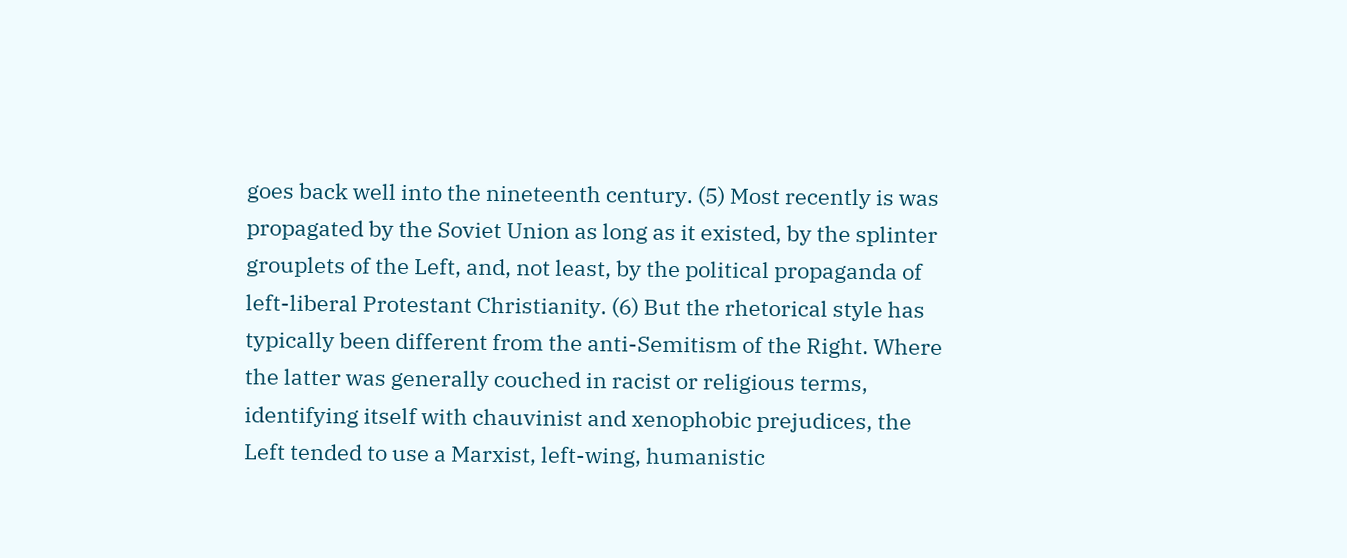goes back well into the nineteenth century. (5) Most recently is was propagated by the Soviet Union as long as it existed, by the splinter grouplets of the Left, and, not least, by the political propaganda of left-liberal Protestant Christianity. (6) But the rhetorical style has typically been different from the anti-Semitism of the Right. Where the latter was generally couched in racist or religious terms, identifying itself with chauvinist and xenophobic prejudices, the Left tended to use a Marxist, left-wing, humanistic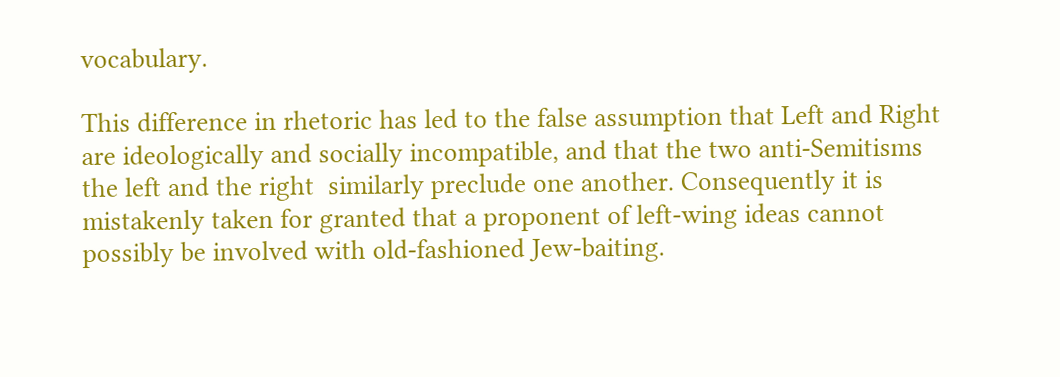vocabulary.

This difference in rhetoric has led to the false assumption that Left and Right are ideologically and socially incompatible, and that the two anti-Semitisms  the left and the right  similarly preclude one another. Consequently it is mistakenly taken for granted that a proponent of left-wing ideas cannot possibly be involved with old-fashioned Jew-baiting.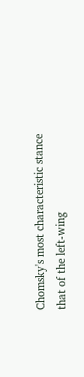Chomsky's most characteristic stance  that of the left-wing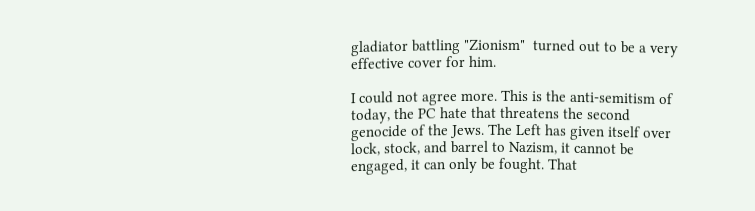gladiator battling "Zionism"  turned out to be a very effective cover for him.

I could not agree more. This is the anti-semitism of today, the PC hate that threatens the second genocide of the Jews. The Left has given itself over lock, stock, and barrel to Nazism, it cannot be engaged, it can only be fought. That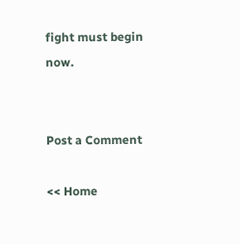fight must begin now.


Post a Comment

<< Home